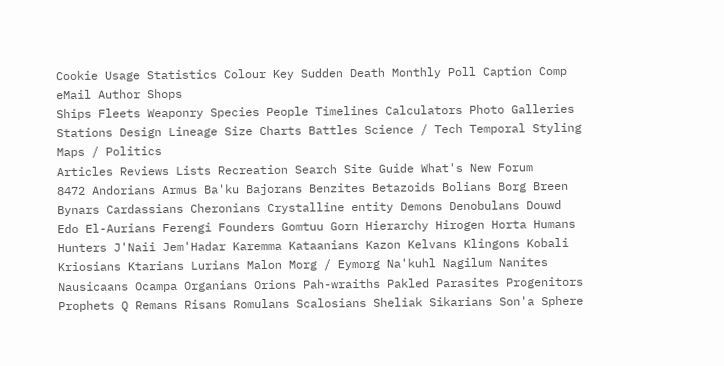Cookie Usage Statistics Colour Key Sudden Death Monthly Poll Caption Comp eMail Author Shops
Ships Fleets Weaponry Species People Timelines Calculators Photo Galleries
Stations Design Lineage Size Charts Battles Science / Tech Temporal Styling Maps / Politics
Articles Reviews Lists Recreation Search Site Guide What's New Forum
8472 Andorians Armus Ba'ku Bajorans Benzites Betazoids Bolians Borg Breen Bynars Cardassians Cheronians Crystalline entity Demons Denobulans Douwd Edo El-Aurians Ferengi Founders Gomtuu Gorn Hierarchy Hirogen Horta Humans Hunters J'Naii Jem'Hadar Karemma Kataanians Kazon Kelvans Klingons Kobali Kriosians Ktarians Lurians Malon Morg / Eymorg Na'kuhl Nagilum Nanites Nausicaans Ocampa Organians Orions Pah-wraiths Pakled Parasites Progenitors Prophets Q Remans Risans Romulans Scalosians Sheliak Sikarians Son'a Sphere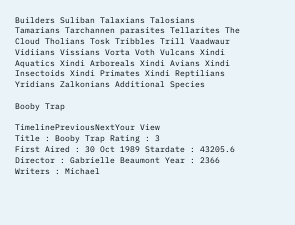Builders Suliban Talaxians Talosians Tamarians Tarchannen parasites Tellarites The Cloud Tholians Tosk Tribbles Trill Vaadwaur Vidiians Vissians Vorta Voth Vulcans Xindi Aquatics Xindi Arboreals Xindi Avians Xindi Insectoids Xindi Primates Xindi Reptilians Yridians Zalkonians Additional Species

Booby Trap

TimelinePreviousNextYour View
Title : Booby Trap Rating : 3
First Aired : 30 Oct 1989 Stardate : 43205.6
Director : Gabrielle Beaumont Year : 2366
Writers : Michael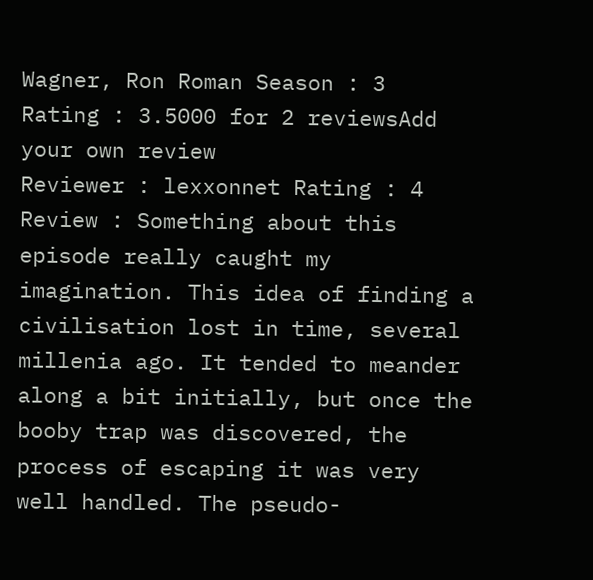Wagner, Ron Roman Season : 3
Rating : 3.5000 for 2 reviewsAdd your own review
Reviewer : lexxonnet Rating : 4
Review : Something about this episode really caught my imagination. This idea of finding a civilisation lost in time, several millenia ago. It tended to meander along a bit initially, but once the booby trap was discovered, the process of escaping it was very well handled. The pseudo-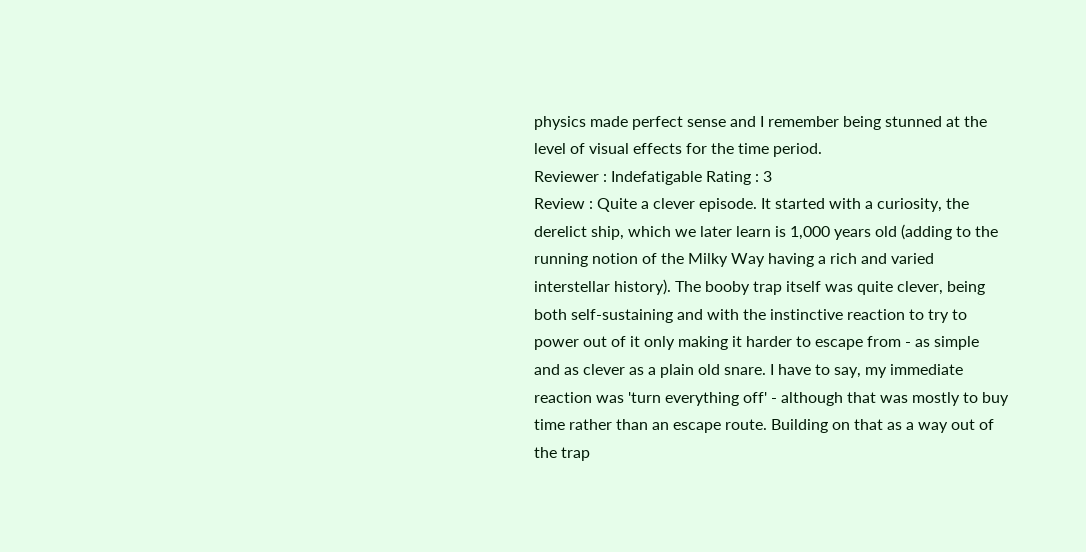physics made perfect sense and I remember being stunned at the level of visual effects for the time period.
Reviewer : Indefatigable Rating : 3
Review : Quite a clever episode. It started with a curiosity, the derelict ship, which we later learn is 1,000 years old (adding to the running notion of the Milky Way having a rich and varied interstellar history). The booby trap itself was quite clever, being both self-sustaining and with the instinctive reaction to try to power out of it only making it harder to escape from - as simple and as clever as a plain old snare. I have to say, my immediate reaction was 'turn everything off' - although that was mostly to buy time rather than an escape route. Building on that as a way out of the trap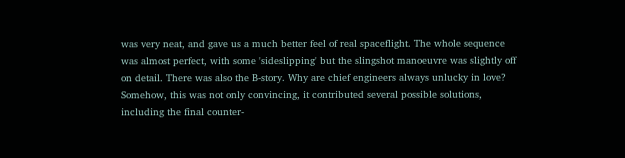was very neat, and gave us a much better feel of real spaceflight. The whole sequence was almost perfect, with some 'sideslipping' but the slingshot manoeuvre was slightly off on detail. There was also the B-story. Why are chief engineers always unlucky in love? Somehow, this was not only convincing, it contributed several possible solutions, including the final counter-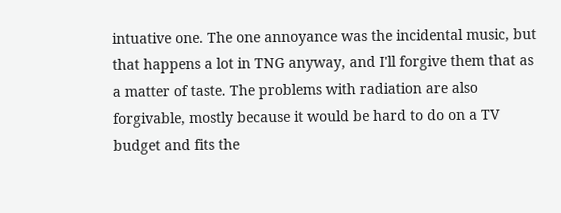intuative one. The one annoyance was the incidental music, but that happens a lot in TNG anyway, and I'll forgive them that as a matter of taste. The problems with radiation are also forgivable, mostly because it would be hard to do on a TV budget and fits the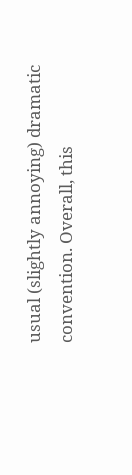usual (slightly annoying) dramatic convention. Overall, this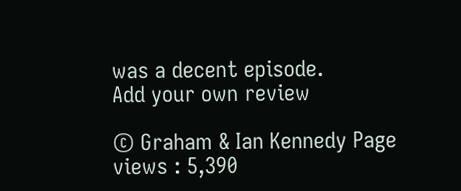was a decent episode.
Add your own review

© Graham & Ian Kennedy Page views : 5,390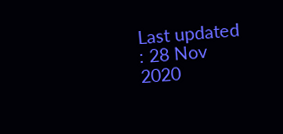Last updated : 28 Nov 2020